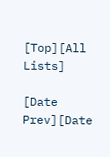[Top][All Lists]

[Date Prev][Date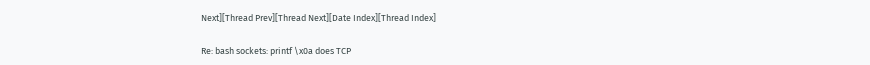Next][Thread Prev][Thread Next][Date Index][Thread Index]

Re: bash sockets: printf \x0a does TCP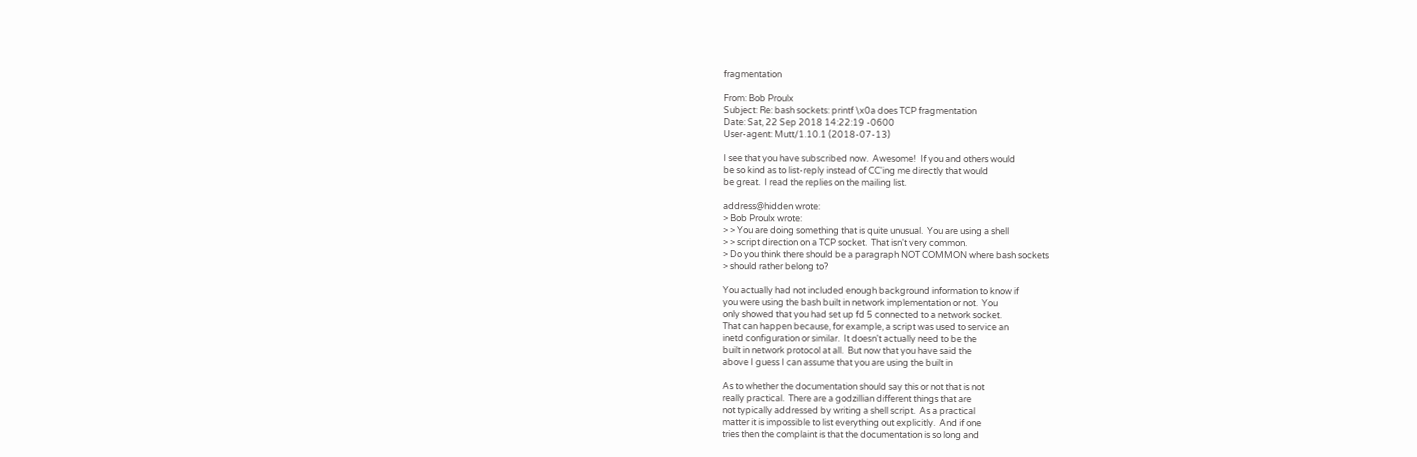fragmentation

From: Bob Proulx
Subject: Re: bash sockets: printf \x0a does TCP fragmentation
Date: Sat, 22 Sep 2018 14:22:19 -0600
User-agent: Mutt/1.10.1 (2018-07-13)

I see that you have subscribed now.  Awesome!  If you and others would
be so kind as to list-reply instead of CC'ing me directly that would
be great.  I read the replies on the mailing list.

address@hidden wrote:
> Bob Proulx wrote:
> > You are doing something that is quite unusual.  You are using a shell
> > script direction on a TCP socket.  That isn't very common.
> Do you think there should be a paragraph NOT COMMON where bash sockets
> should rather belong to?

You actually had not included enough background information to know if
you were using the bash built in network implementation or not.  You
only showed that you had set up fd 5 connected to a network socket.
That can happen because, for example, a script was used to service an
inetd configuration or similar.  It doesn't actually need to be the
built in network protocol at all.  But now that you have said the
above I guess I can assume that you are using the built in

As to whether the documentation should say this or not that is not
really practical.  There are a godzillian different things that are
not typically addressed by writing a shell script.  As a practical
matter it is impossible to list everything out explicitly.  And if one
tries then the complaint is that the documentation is so long and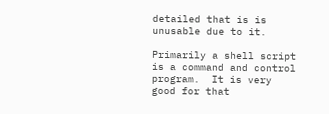detailed that is is unusable due to it.

Primarily a shell script is a command and control program.  It is very
good for that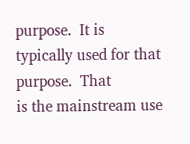purpose.  It is typically used for that purpose.  That
is the mainstream use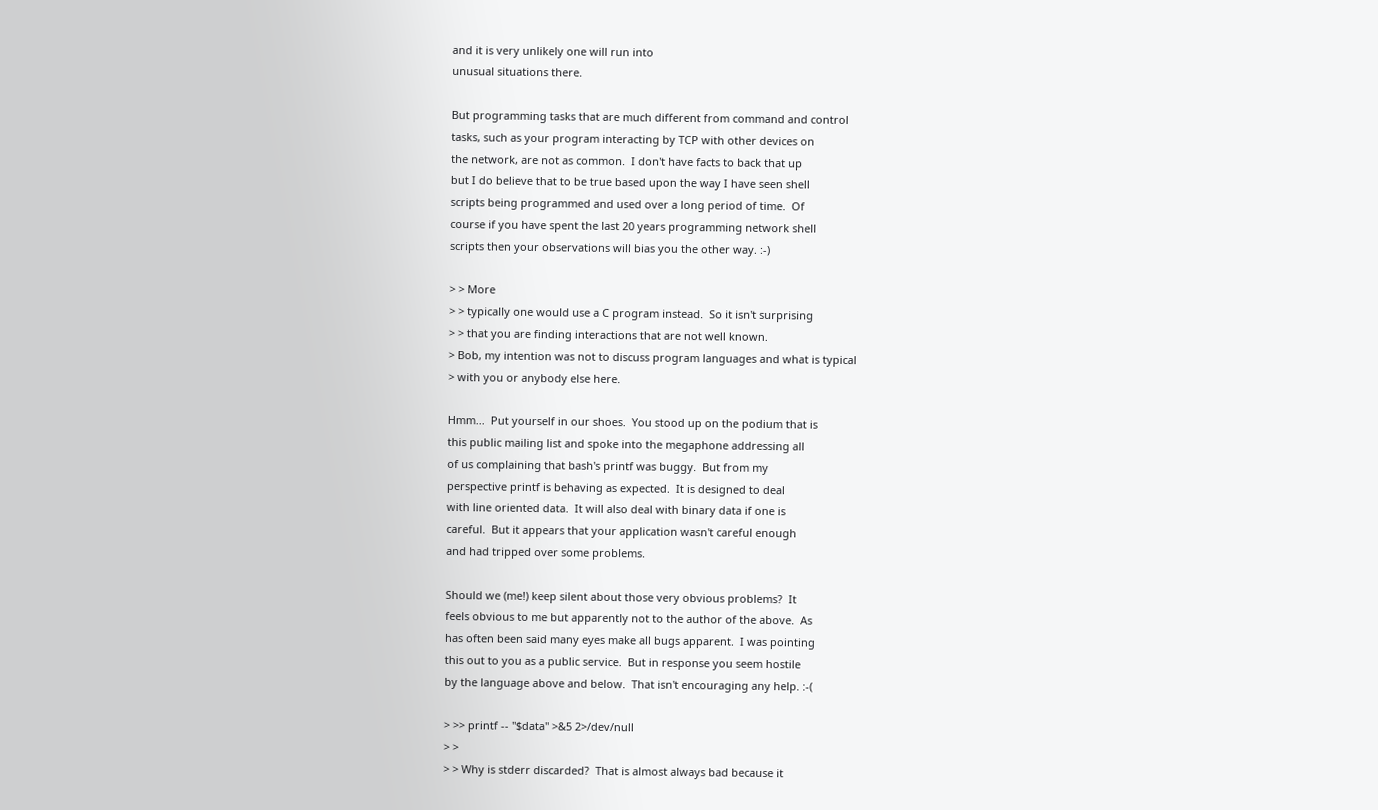and it is very unlikely one will run into
unusual situations there.

But programming tasks that are much different from command and control
tasks, such as your program interacting by TCP with other devices on
the network, are not as common.  I don't have facts to back that up
but I do believe that to be true based upon the way I have seen shell
scripts being programmed and used over a long period of time.  Of
course if you have spent the last 20 years programming network shell
scripts then your observations will bias you the other way. :-)

> > More
> > typically one would use a C program instead.  So it isn't surprising
> > that you are finding interactions that are not well known.
> Bob, my intention was not to discuss program languages and what is typical
> with you or anybody else here.

Hmm...  Put yourself in our shoes.  You stood up on the podium that is
this public mailing list and spoke into the megaphone addressing all
of us complaining that bash's printf was buggy.  But from my
perspective printf is behaving as expected.  It is designed to deal
with line oriented data.  It will also deal with binary data if one is
careful.  But it appears that your application wasn't careful enough
and had tripped over some problems.

Should we (me!) keep silent about those very obvious problems?  It
feels obvious to me but apparently not to the author of the above.  As
has often been said many eyes make all bugs apparent.  I was pointing
this out to you as a public service.  But in response you seem hostile
by the language above and below.  That isn't encouraging any help. :-(

> >> printf -- "$data" >&5 2>/dev/null
> >
> > Why is stderr discarded?  That is almost always bad because it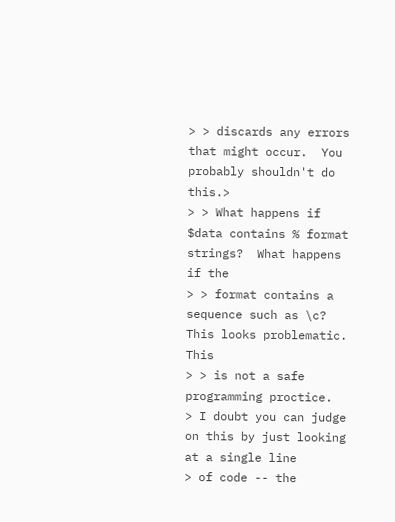> > discards any errors that might occur.  You probably shouldn't do this.>
> > What happens if $data contains % format strings?  What happens if the
> > format contains a sequence such as \c?  This looks problematic.  This
> > is not a safe programming proctice.
> I doubt you can judge on this by just looking at a single line
> of code -- the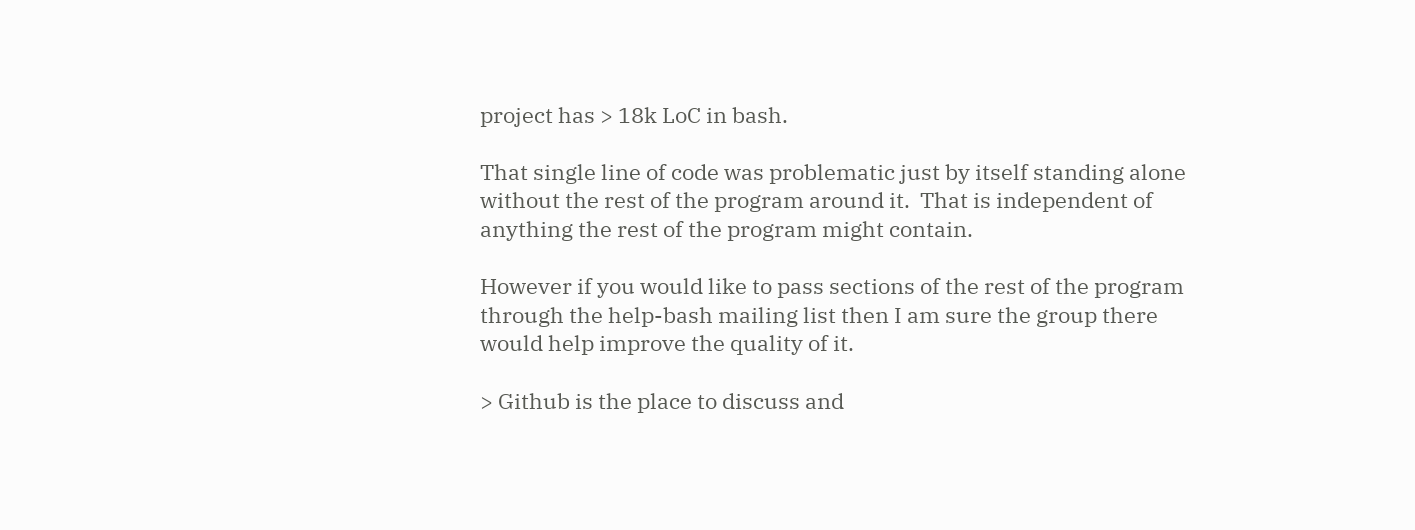project has > 18k LoC in bash.

That single line of code was problematic just by itself standing alone
without the rest of the program around it.  That is independent of
anything the rest of the program might contain.

However if you would like to pass sections of the rest of the program
through the help-bash mailing list then I am sure the group there
would help improve the quality of it.

> Github is the place to discuss and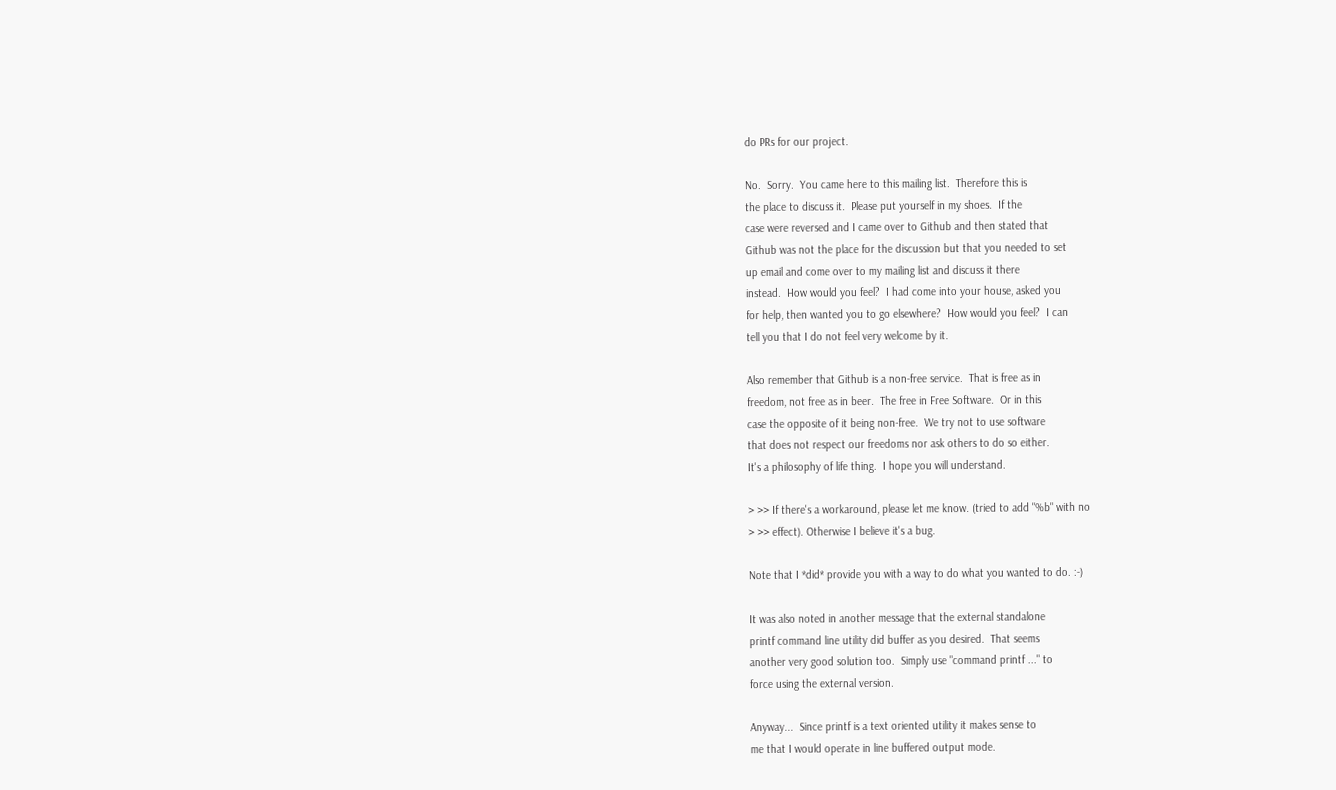do PRs for our project.

No.  Sorry.  You came here to this mailing list.  Therefore this is
the place to discuss it.  Please put yourself in my shoes.  If the
case were reversed and I came over to Github and then stated that
Github was not the place for the discussion but that you needed to set
up email and come over to my mailing list and discuss it there
instead.  How would you feel?  I had come into your house, asked you
for help, then wanted you to go elsewhere?  How would you feel?  I can
tell you that I do not feel very welcome by it.

Also remember that Github is a non-free service.  That is free as in
freedom, not free as in beer.  The free in Free Software.  Or in this
case the opposite of it being non-free.  We try not to use software
that does not respect our freedoms nor ask others to do so either.
It's a philosophy of life thing.  I hope you will understand.

> >> If there's a workaround, please let me know. (tried to add "%b" with no
> >> effect). Otherwise I believe it's a bug.

Note that I *did* provide you with a way to do what you wanted to do. :-)

It was also noted in another message that the external standalone
printf command line utility did buffer as you desired.  That seems
another very good solution too.  Simply use "command printf ..." to
force using the external version.

Anyway...  Since printf is a text oriented utility it makes sense to
me that I would operate in line buffered output mode.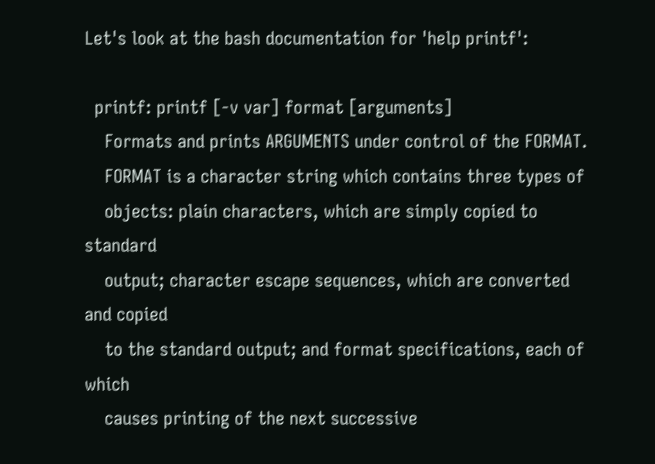Let's look at the bash documentation for 'help printf':

  printf: printf [-v var] format [arguments]
    Formats and prints ARGUMENTS under control of the FORMAT.
    FORMAT is a character string which contains three types of
    objects: plain characters, which are simply copied to standard
    output; character escape sequences, which are converted and copied
    to the standard output; and format specifications, each of which
    causes printing of the next successive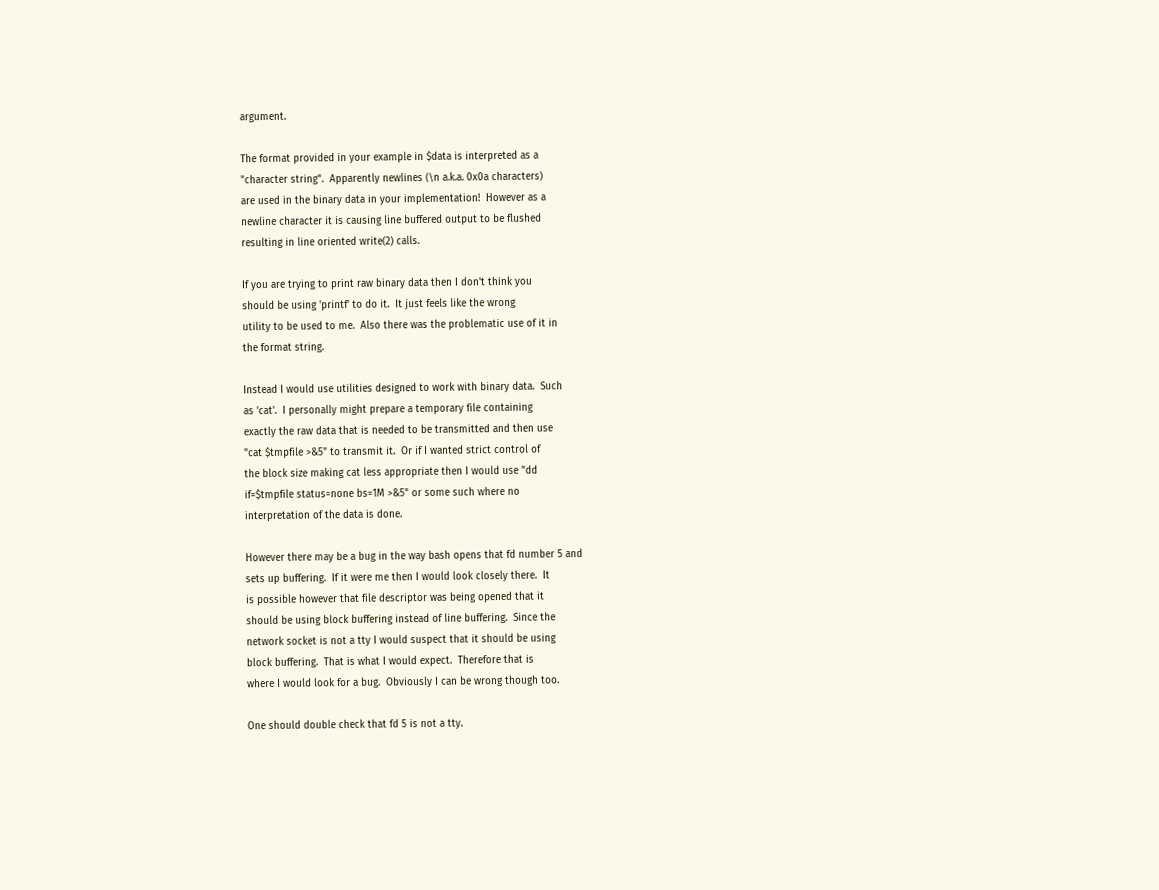argument.

The format provided in your example in $data is interpreted as a
"character string".  Apparently newlines (\n a.k.a. 0x0a characters)
are used in the binary data in your implementation!  However as a
newline character it is causing line buffered output to be flushed
resulting in line oriented write(2) calls.

If you are trying to print raw binary data then I don't think you
should be using 'printf' to do it.  It just feels like the wrong
utility to be used to me.  Also there was the problematic use of it in
the format string.

Instead I would use utilities designed to work with binary data.  Such
as 'cat'.  I personally might prepare a temporary file containing
exactly the raw data that is needed to be transmitted and then use
"cat $tmpfile >&5" to transmit it.  Or if I wanted strict control of
the block size making cat less appropriate then I would use "dd
if=$tmpfile status=none bs=1M >&5" or some such where no
interpretation of the data is done.

However there may be a bug in the way bash opens that fd number 5 and
sets up buffering.  If it were me then I would look closely there.  It
is possible however that file descriptor was being opened that it
should be using block buffering instead of line buffering.  Since the
network socket is not a tty I would suspect that it should be using
block buffering.  That is what I would expect.  Therefore that is
where I would look for a bug.  Obviously I can be wrong though too.

One should double check that fd 5 is not a tty.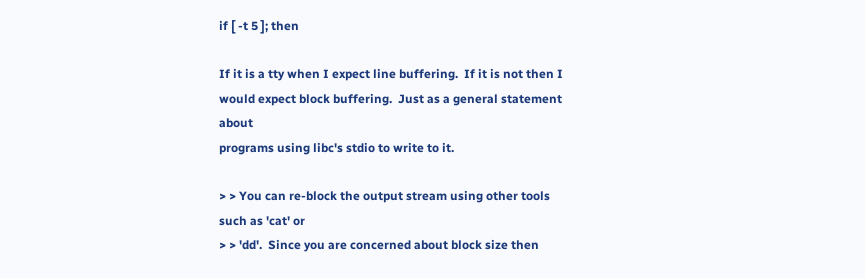if [ -t 5 ]; then

If it is a tty when I expect line buffering.  If it is not then I
would expect block buffering.  Just as a general statement about
programs using libc's stdio to write to it.

> > You can re-block the output stream using other tools such as 'cat' or
> > 'dd'.  Since you are concerned about block size then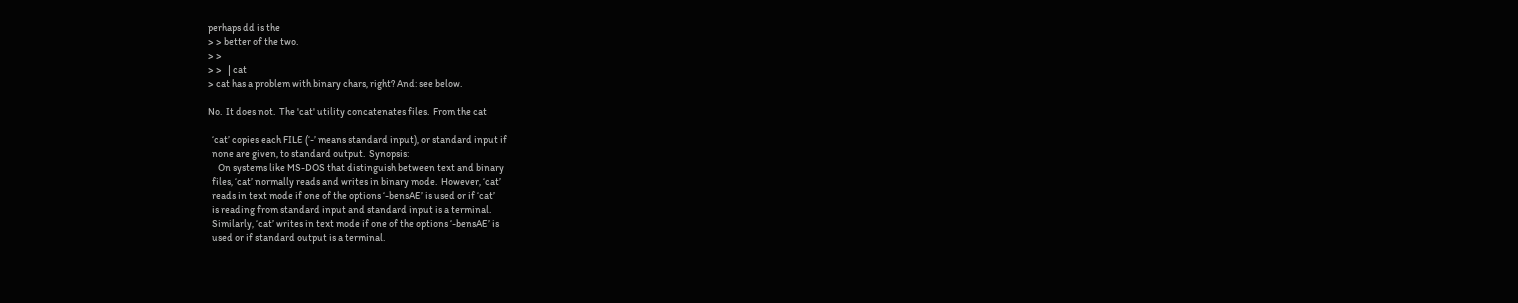perhaps dd is the
> > better of the two.
> >
> >   | cat
> cat has a problem with binary chars, right? And: see below.

No.  It does not.  The 'cat' utility concatenates files.  From the cat

  ‘cat’ copies each FILE (‘-’ means standard input), or standard input if
  none are given, to standard output.  Synopsis:
     On systems like MS-DOS that distinguish between text and binary
  files, ‘cat’ normally reads and writes in binary mode.  However, ‘cat’
  reads in text mode if one of the options ‘-bensAE’ is used or if ‘cat’
  is reading from standard input and standard input is a terminal.
  Similarly, ‘cat’ writes in text mode if one of the options ‘-bensAE’ is
  used or if standard output is a terminal.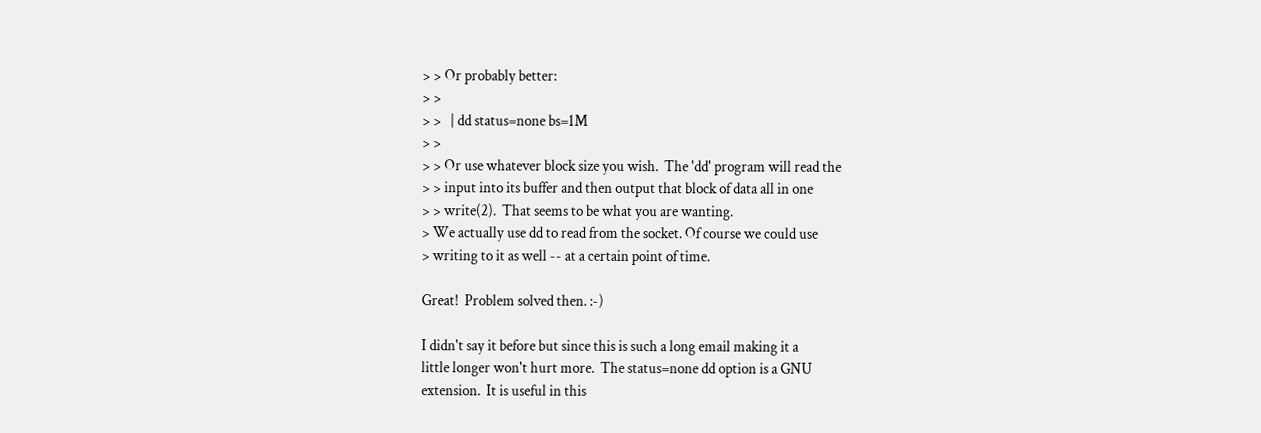> > Or probably better:
> >
> >   | dd status=none bs=1M
> >
> > Or use whatever block size you wish.  The 'dd' program will read the
> > input into its buffer and then output that block of data all in one
> > write(2).  That seems to be what you are wanting.
> We actually use dd to read from the socket. Of course we could use
> writing to it as well -- at a certain point of time.

Great!  Problem solved then. :-)

I didn't say it before but since this is such a long email making it a
little longer won't hurt more.  The status=none dd option is a GNU
extension.  It is useful in this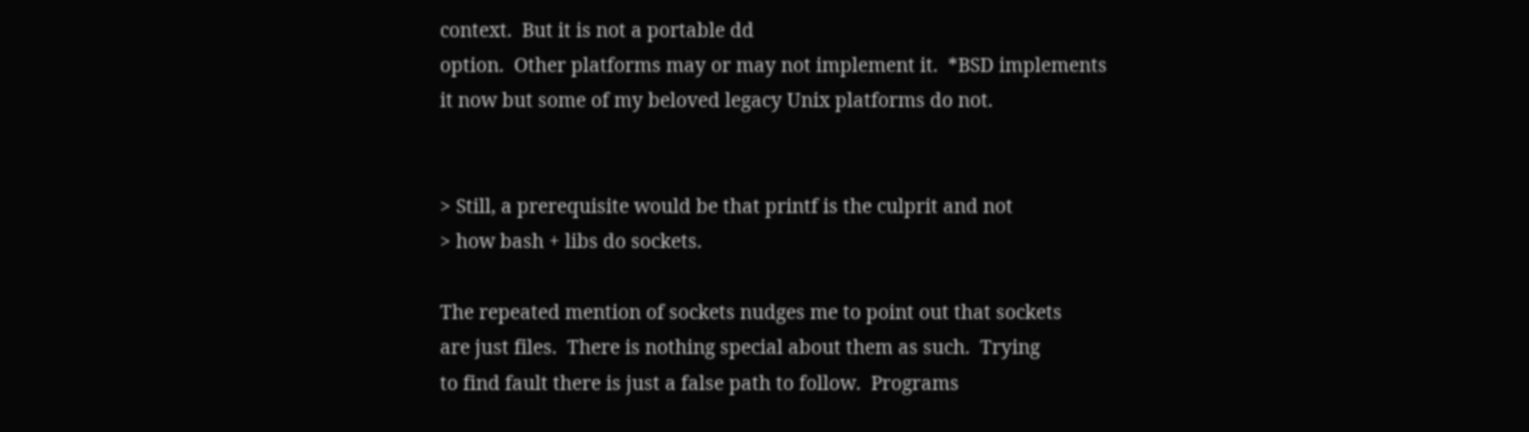context.  But it is not a portable dd
option.  Other platforms may or may not implement it.  *BSD implements
it now but some of my beloved legacy Unix platforms do not.


> Still, a prerequisite would be that printf is the culprit and not
> how bash + libs do sockets.

The repeated mention of sockets nudges me to point out that sockets
are just files.  There is nothing special about them as such.  Trying
to find fault there is just a false path to follow.  Programs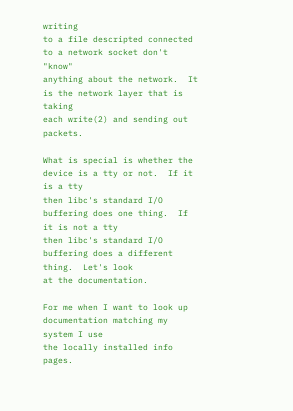writing
to a file descripted connected to a network socket don't "know"
anything about the network.  It is the network layer that is taking
each write(2) and sending out packets.

What is special is whether the device is a tty or not.  If it is a tty
then libc's standard I/O buffering does one thing.  If it is not a tty
then libc's standard I/O buffering does a different thing.  Let's look
at the documentation.

For me when I want to look up documentation matching my system I use
the locally installed info pages.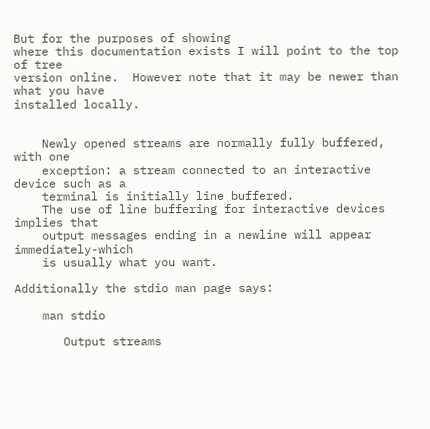But for the purposes of showing
where this documentation exists I will point to the top of tree
version online.  However note that it may be newer than what you have
installed locally.


    Newly opened streams are normally fully buffered, with one
    exception: a stream connected to an interactive device such as a
    terminal is initially line buffered.
    The use of line buffering for interactive devices implies that
    output messages ending in a newline will appear immediately-which
    is usually what you want.

Additionally the stdio man page says:

    man stdio

       Output streams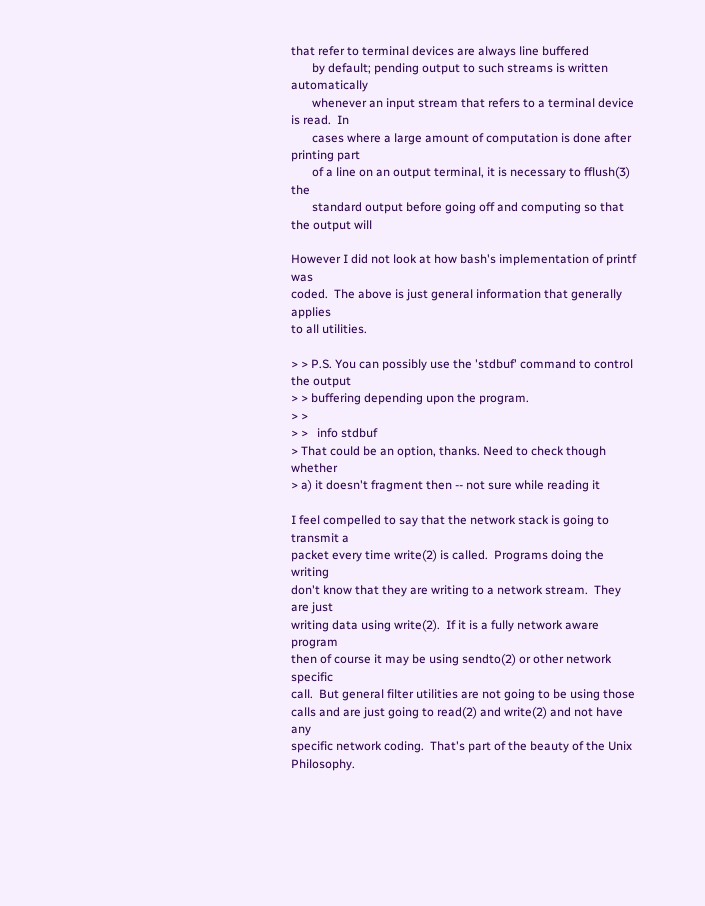that refer to terminal devices are always line buffered
       by default; pending output to such streams is written automatically
       whenever an input stream that refers to a terminal device is read.  In
       cases where a large amount of computation is done after printing part
       of a line on an output terminal, it is necessary to fflush(3) the
       standard output before going off and computing so that the output will

However I did not look at how bash's implementation of printf was
coded.  The above is just general information that generally applies
to all utilities.

> > P.S. You can possibly use the 'stdbuf' command to control the output
> > buffering depending upon the program.
> >
> >   info stdbuf
> That could be an option, thanks. Need to check though whether
> a) it doesn't fragment then -- not sure while reading it

I feel compelled to say that the network stack is going to transmit a
packet every time write(2) is called.  Programs doing the writing
don't know that they are writing to a network stream.  They are just
writing data using write(2).  If it is a fully network aware program
then of course it may be using sendto(2) or other network specific
call.  But general filter utilities are not going to be using those
calls and are just going to read(2) and write(2) and not have any
specific network coding.  That's part of the beauty of the Unix
Philosophy.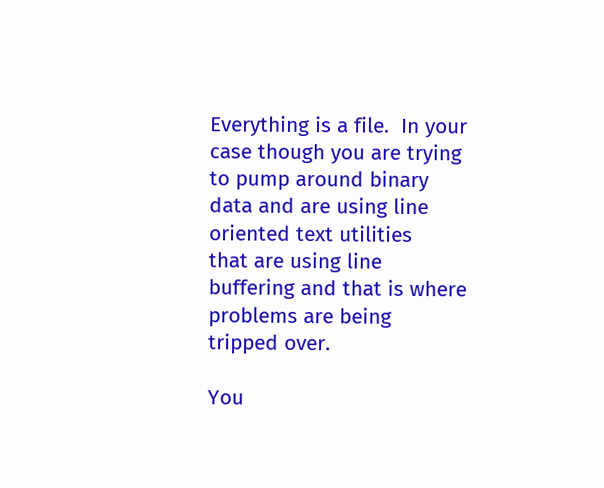Everything is a file.  In your case though you are trying
to pump around binary data and are using line oriented text utilities
that are using line buffering and that is where problems are being
tripped over.

You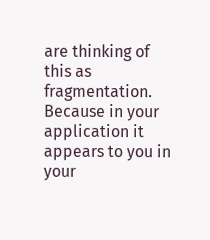are thinking of this as fragmentation.  Because in your
application it appears to you in your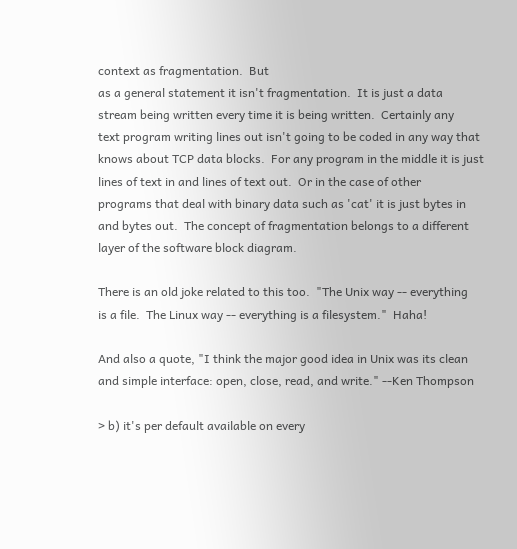context as fragmentation.  But
as a general statement it isn't fragmentation.  It is just a data
stream being written every time it is being written.  Certainly any
text program writing lines out isn't going to be coded in any way that
knows about TCP data blocks.  For any program in the middle it is just
lines of text in and lines of text out.  Or in the case of other
programs that deal with binary data such as 'cat' it is just bytes in
and bytes out.  The concept of fragmentation belongs to a different
layer of the software block diagram.

There is an old joke related to this too.  "The Unix way -- everything
is a file.  The Linux way -- everything is a filesystem."  Haha!

And also a quote, "I think the major good idea in Unix was its clean
and simple interface: open, close, read, and write." --Ken Thompson

> b) it's per default available on every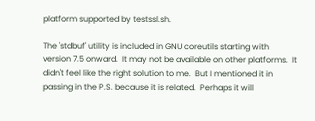platform supported by testssl.sh.

The 'stdbuf' utility is included in GNU coreutils starting with
version 7.5 onward.  It may not be available on other platforms.  It
didn't feel like the right solution to me.  But I mentioned it in
passing in the P.S. because it is related.  Perhaps it will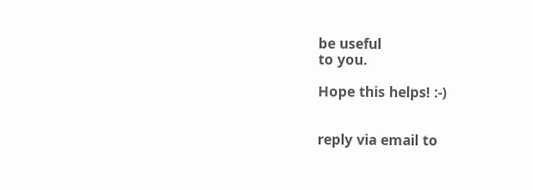be useful
to you.

Hope this helps! :-)


reply via email to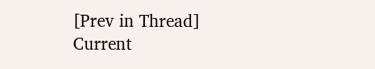[Prev in Thread] Current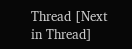Thread [Next in Thread]